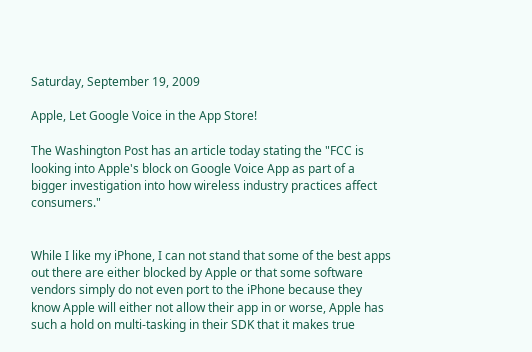Saturday, September 19, 2009

Apple, Let Google Voice in the App Store!

The Washington Post has an article today stating the "FCC is looking into Apple's block on Google Voice App as part of a bigger investigation into how wireless industry practices affect consumers."


While I like my iPhone, I can not stand that some of the best apps out there are either blocked by Apple or that some software vendors simply do not even port to the iPhone because they know Apple will either not allow their app in or worse, Apple has such a hold on multi-tasking in their SDK that it makes true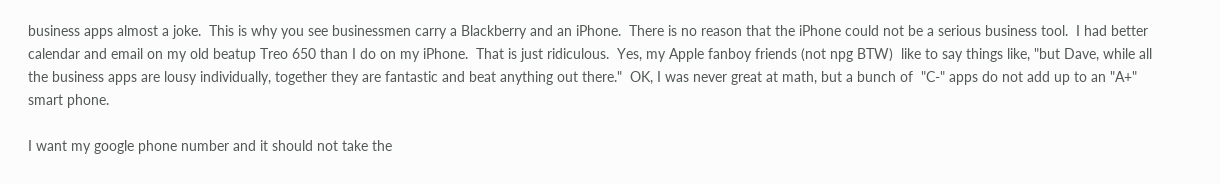business apps almost a joke.  This is why you see businessmen carry a Blackberry and an iPhone.  There is no reason that the iPhone could not be a serious business tool.  I had better calendar and email on my old beatup Treo 650 than I do on my iPhone.  That is just ridiculous.  Yes, my Apple fanboy friends (not npg BTW)  like to say things like, "but Dave, while all the business apps are lousy individually, together they are fantastic and beat anything out there."  OK, I was never great at math, but a bunch of  "C-" apps do not add up to an "A+" smart phone.

I want my google phone number and it should not take the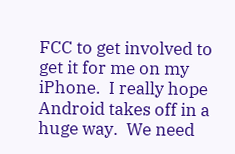FCC to get involved to get it for me on my iPhone.  I really hope Android takes off in a huge way.  We need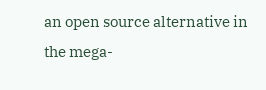an open source alternative in the mega-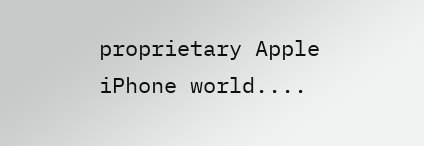proprietary Apple iPhone world....